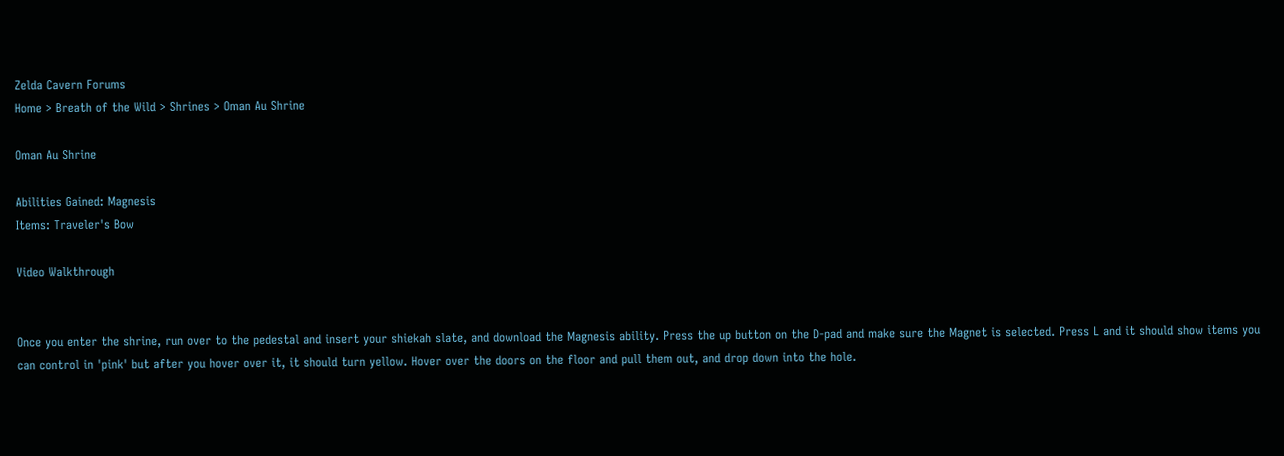Zelda Cavern Forums
Home > Breath of the Wild > Shrines > Oman Au Shrine

Oman Au Shrine

Abilities Gained: Magnesis
Items: Traveler's Bow

Video Walkthrough


Once you enter the shrine, run over to the pedestal and insert your shiekah slate, and download the Magnesis ability. Press the up button on the D-pad and make sure the Magnet is selected. Press L and it should show items you can control in 'pink' but after you hover over it, it should turn yellow. Hover over the doors on the floor and pull them out, and drop down into the hole.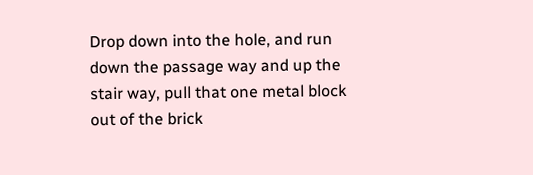Drop down into the hole, and run down the passage way and up the stair way, pull that one metal block out of the brick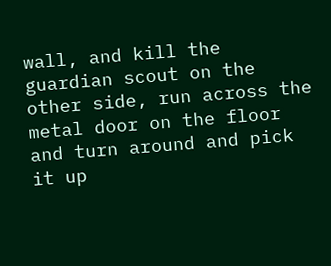wall, and kill the guardian scout on the other side, run across the metal door on the floor and turn around and pick it up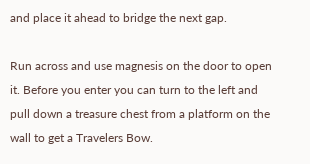and place it ahead to bridge the next gap.

Run across and use magnesis on the door to open it. Before you enter you can turn to the left and pull down a treasure chest from a platform on the wall to get a Travelers Bow.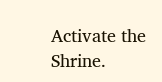Activate the Shrine.